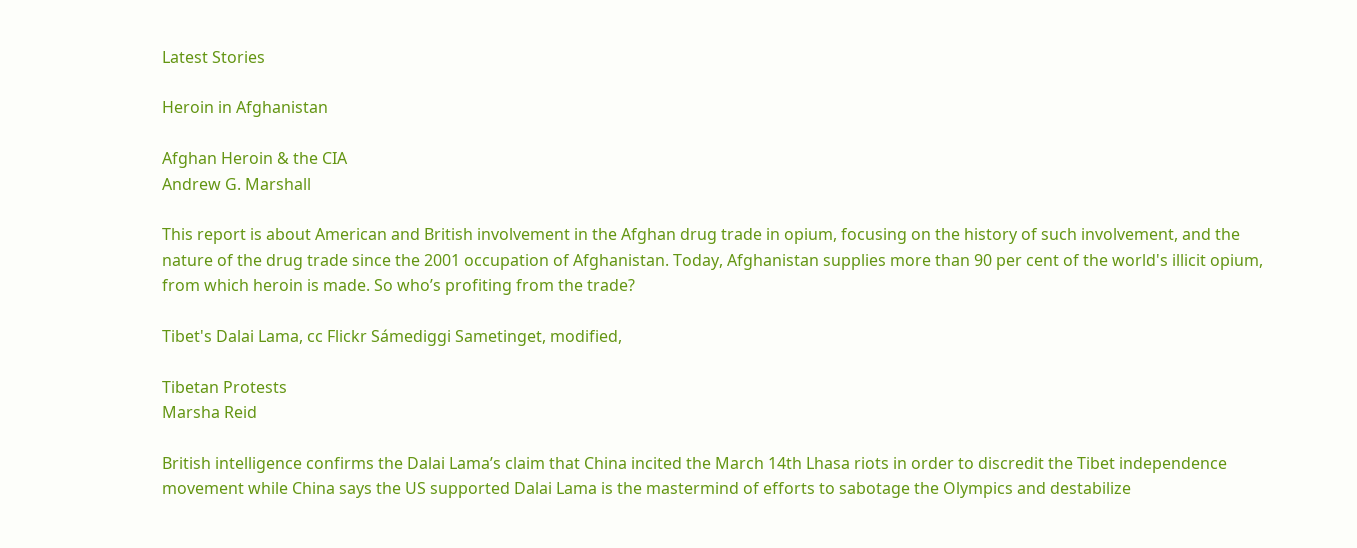Latest Stories

Heroin in Afghanistan

Afghan Heroin & the CIA
Andrew G. Marshall

This report is about American and British involvement in the Afghan drug trade in opium, focusing on the history of such involvement, and the nature of the drug trade since the 2001 occupation of Afghanistan. Today, Afghanistan supplies more than 90 per cent of the world's illicit opium, from which heroin is made. So who’s profiting from the trade?

Tibet's Dalai Lama, cc Flickr Sámediggi Sametinget, modified,

Tibetan Protests
Marsha Reid

British intelligence confirms the Dalai Lama’s claim that China incited the March 14th Lhasa riots in order to discredit the Tibet independence movement while China says the US supported Dalai Lama is the mastermind of efforts to sabotage the Olympics and destabilize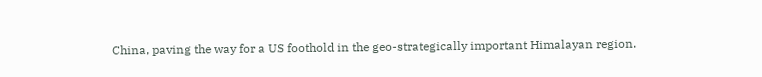China, paving the way for a US foothold in the geo-strategically important Himalayan region.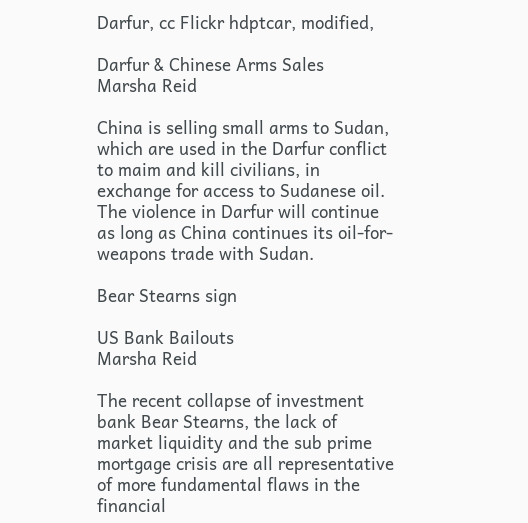Darfur, cc Flickr hdptcar, modified,

Darfur & Chinese Arms Sales
Marsha Reid

China is selling small arms to Sudan, which are used in the Darfur conflict to maim and kill civilians, in exchange for access to Sudanese oil. The violence in Darfur will continue as long as China continues its oil-for-weapons trade with Sudan.

Bear Stearns sign

US Bank Bailouts
Marsha Reid

The recent collapse of investment bank Bear Stearns, the lack of market liquidity and the sub prime mortgage crisis are all representative of more fundamental flaws in the financial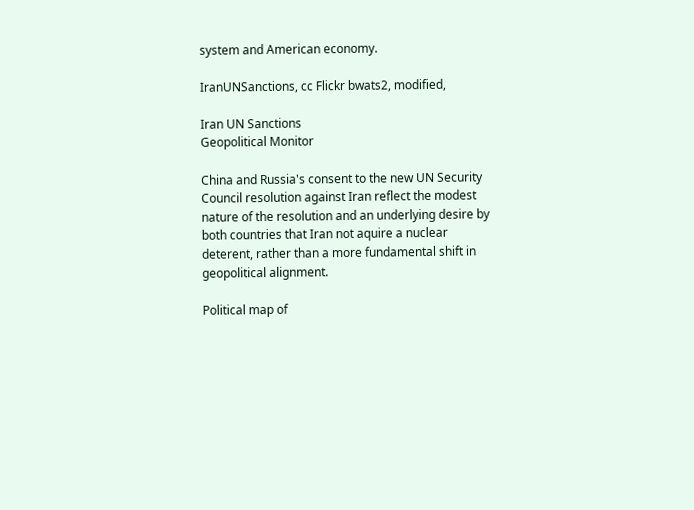system and American economy.

IranUNSanctions, cc Flickr bwats2, modified,

Iran UN Sanctions
Geopolitical Monitor

China and Russia's consent to the new UN Security Council resolution against Iran reflect the modest nature of the resolution and an underlying desire by both countries that Iran not aquire a nuclear deterent, rather than a more fundamental shift in geopolitical alignment.

Political map of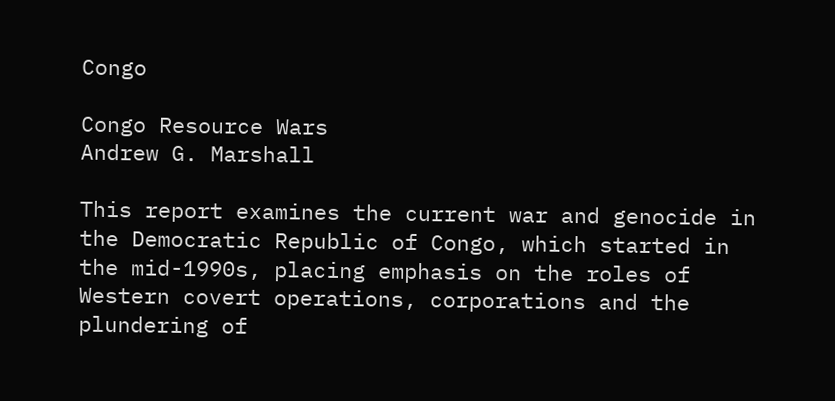Congo

Congo Resource Wars
Andrew G. Marshall

This report examines the current war and genocide in the Democratic Republic of Congo, which started in the mid-1990s, placing emphasis on the roles of Western covert operations, corporations and the plundering of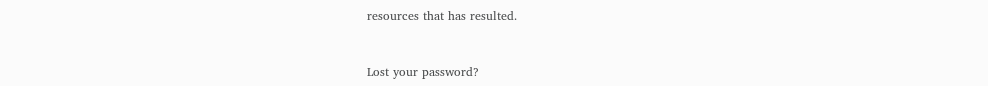resources that has resulted.


Lost your password?